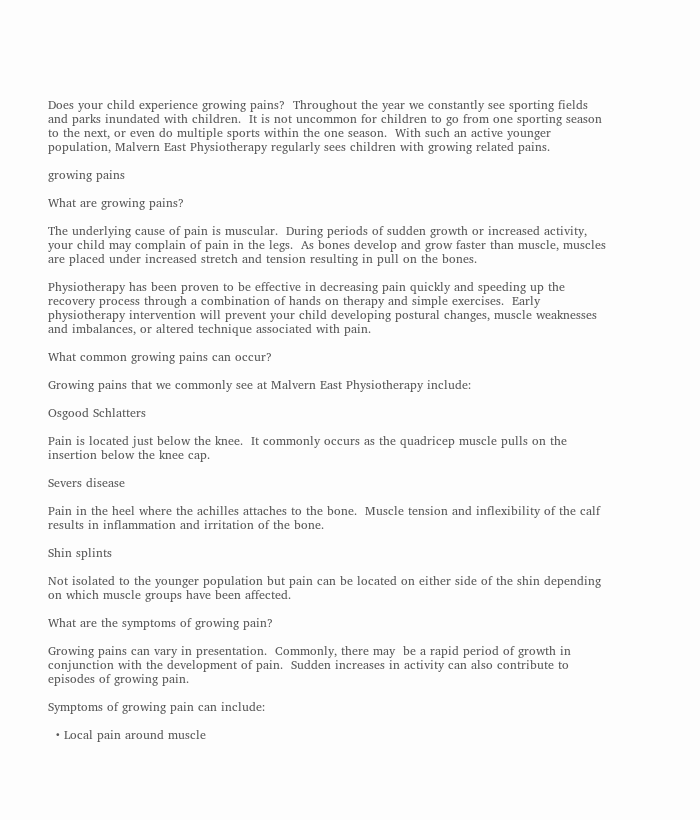Does your child experience growing pains?  Throughout the year we constantly see sporting fields and parks inundated with children.  It is not uncommon for children to go from one sporting season to the next, or even do multiple sports within the one season.  With such an active younger population, Malvern East Physiotherapy regularly sees children with growing related pains.

growing pains

What are growing pains?

The underlying cause of pain is muscular.  During periods of sudden growth or increased activity, your child may complain of pain in the legs.  As bones develop and grow faster than muscle, muscles are placed under increased stretch and tension resulting in pull on the bones.

Physiotherapy has been proven to be effective in decreasing pain quickly and speeding up the recovery process through a combination of hands on therapy and simple exercises.  Early physiotherapy intervention will prevent your child developing postural changes, muscle weaknesses and imbalances, or altered technique associated with pain.

What common growing pains can occur?

Growing pains that we commonly see at Malvern East Physiotherapy include:

Osgood Schlatters

Pain is located just below the knee.  It commonly occurs as the quadricep muscle pulls on the insertion below the knee cap.

Severs disease

Pain in the heel where the achilles attaches to the bone.  Muscle tension and inflexibility of the calf results in inflammation and irritation of the bone.

Shin splints

Not isolated to the younger population but pain can be located on either side of the shin depending on which muscle groups have been affected.

What are the symptoms of growing pain?

Growing pains can vary in presentation.  Commonly, there may  be a rapid period of growth in conjunction with the development of pain.  Sudden increases in activity can also contribute to episodes of growing pain.

Symptoms of growing pain can include:

  • Local pain around muscle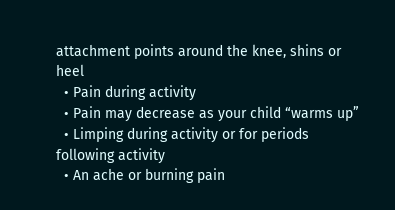attachment points around the knee, shins or heel
  • Pain during activity
  • Pain may decrease as your child “warms up”
  • Limping during activity or for periods following activity
  • An ache or burning pain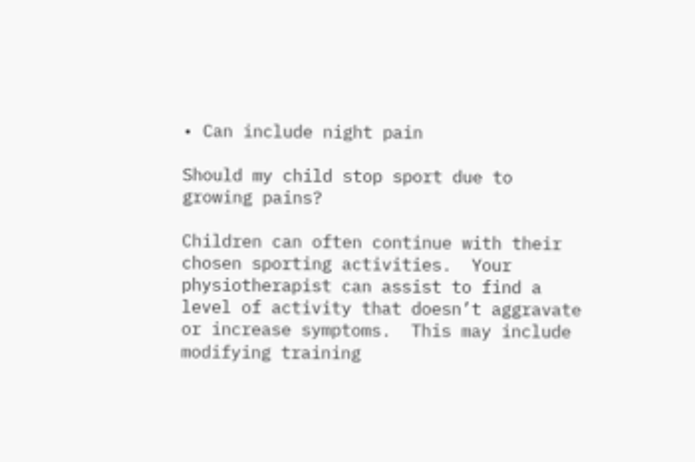• Can include night pain

Should my child stop sport due to growing pains?

Children can often continue with their chosen sporting activities.  Your physiotherapist can assist to find a level of activity that doesn’t aggravate or increase symptoms.  This may include modifying training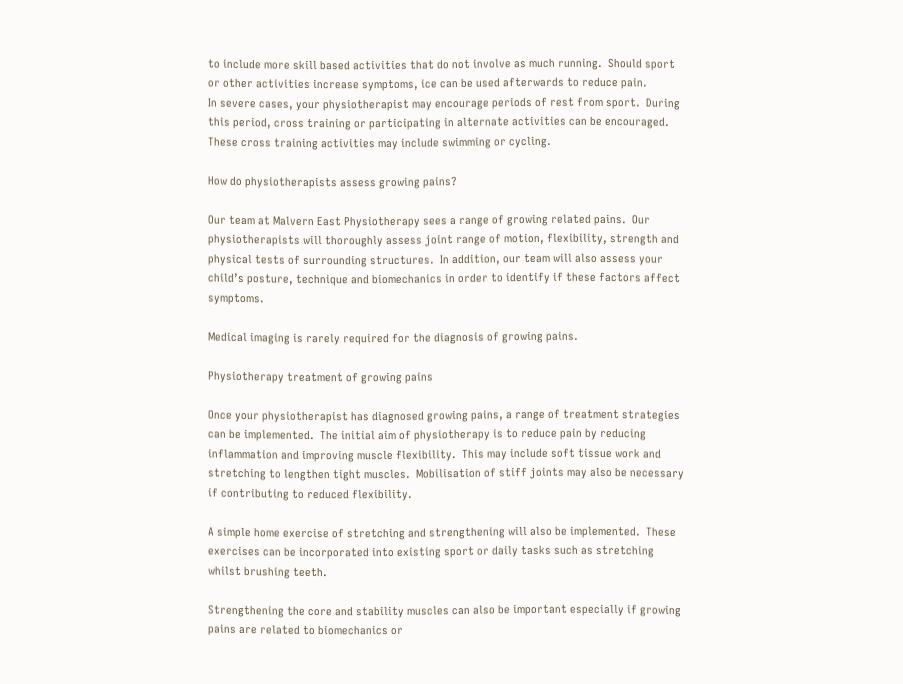to include more skill based activities that do not involve as much running.  Should sport or other activities increase symptoms, ice can be used afterwards to reduce pain.
In severe cases, your physiotherapist may encourage periods of rest from sport.  During this period, cross training or participating in alternate activities can be encouraged.  These cross training activities may include swimming or cycling.

How do physiotherapists assess growing pains?

Our team at Malvern East Physiotherapy sees a range of growing related pains.  Our physiotherapists will thoroughly assess joint range of motion, flexibility, strength and physical tests of surrounding structures.  In addition, our team will also assess your child’s posture, technique and biomechanics in order to identify if these factors affect symptoms.

Medical imaging is rarely required for the diagnosis of growing pains.

Physiotherapy treatment of growing pains

Once your physiotherapist has diagnosed growing pains, a range of treatment strategies can be implemented.  The initial aim of physiotherapy is to reduce pain by reducing inflammation and improving muscle flexibility.  This may include soft tissue work and stretching to lengthen tight muscles.  Mobilisation of stiff joints may also be necessary if contributing to reduced flexibility.

A simple home exercise of stretching and strengthening will also be implemented.  These exercises can be incorporated into existing sport or daily tasks such as stretching whilst brushing teeth.

Strengthening the core and stability muscles can also be important especially if growing pains are related to biomechanics or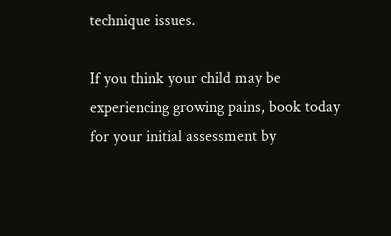technique issues.

If you think your child may be experiencing growing pains, book today for your initial assessment by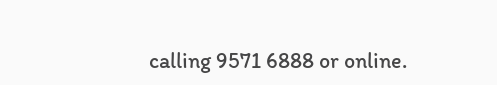calling 9571 6888 or online.